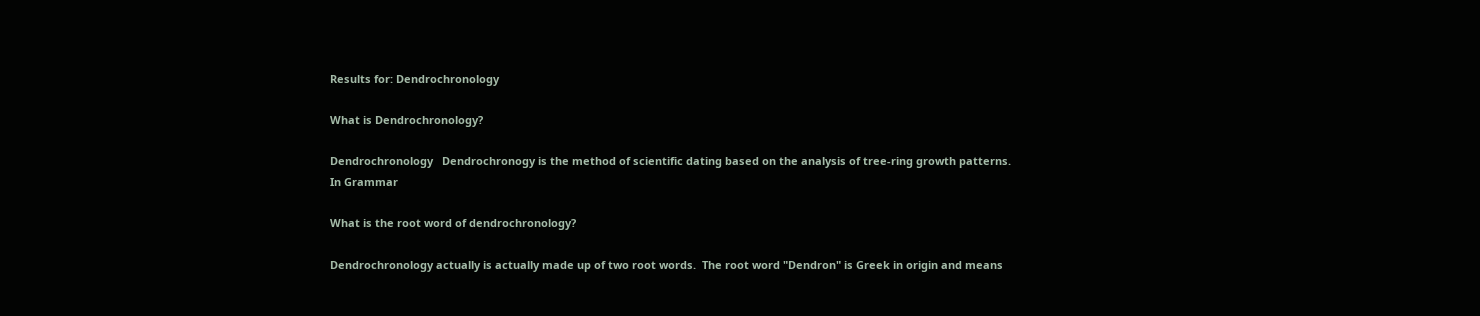Results for: Dendrochronology

What is Dendrochronology?

Dendrochronology   Dendrochronogy is the method of scientific dating based on the analysis of tree-ring growth patterns.
In Grammar

What is the root word of dendrochronology?

Dendrochronology actually is actually made up of two root words.  The root word "Dendron" is Greek in origin and means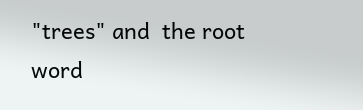"trees" and  the root word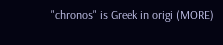"chronos" is Greek in origi (MORE)